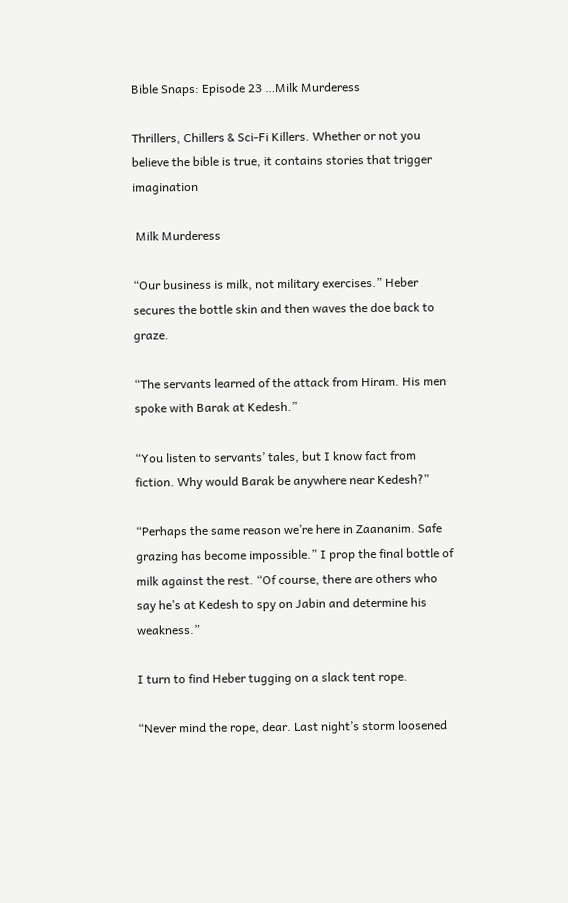Bible Snaps: Episode 23 …Milk Murderess

Thrillers, Chillers & Sci-Fi Killers. Whether or not you believe the bible is true, it contains stories that trigger imagination

 Milk Murderess

“Our business is milk, not military exercises.” Heber secures the bottle skin and then waves the doe back to graze.

“The servants learned of the attack from Hiram. His men spoke with Barak at Kedesh.”

“You listen to servants’ tales, but I know fact from fiction. Why would Barak be anywhere near Kedesh?”

“Perhaps the same reason we’re here in Zaananim. Safe grazing has become impossible.” I prop the final bottle of milk against the rest. “Of course, there are others who say he’s at Kedesh to spy on Jabin and determine his weakness.”

I turn to find Heber tugging on a slack tent rope.

“Never mind the rope, dear. Last night’s storm loosened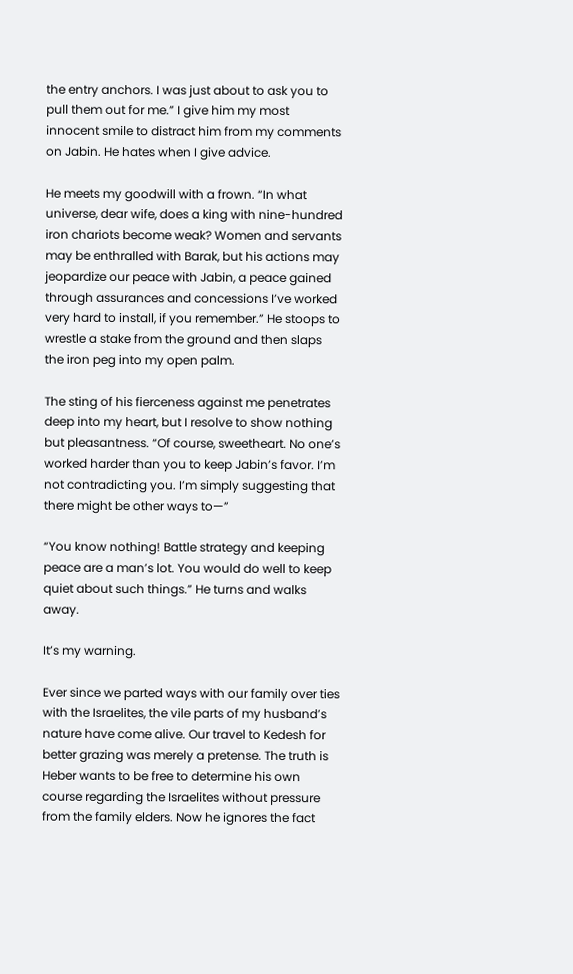the entry anchors. I was just about to ask you to pull them out for me.” I give him my most innocent smile to distract him from my comments on Jabin. He hates when I give advice.

He meets my goodwill with a frown. “In what universe, dear wife, does a king with nine-hundred iron chariots become weak? Women and servants may be enthralled with Barak, but his actions may jeopardize our peace with Jabin, a peace gained through assurances and concessions I’ve worked very hard to install, if you remember.” He stoops to wrestle a stake from the ground and then slaps the iron peg into my open palm.

The sting of his fierceness against me penetrates deep into my heart, but I resolve to show nothing but pleasantness. “Of course, sweetheart. No one’s worked harder than you to keep Jabin’s favor. I’m not contradicting you. I’m simply suggesting that there might be other ways to—”

“You know nothing! Battle strategy and keeping peace are a man’s lot. You would do well to keep quiet about such things.” He turns and walks away.

It’s my warning.

Ever since we parted ways with our family over ties with the Israelites, the vile parts of my husband’s nature have come alive. Our travel to Kedesh for better grazing was merely a pretense. The truth is Heber wants to be free to determine his own course regarding the Israelites without pressure from the family elders. Now he ignores the fact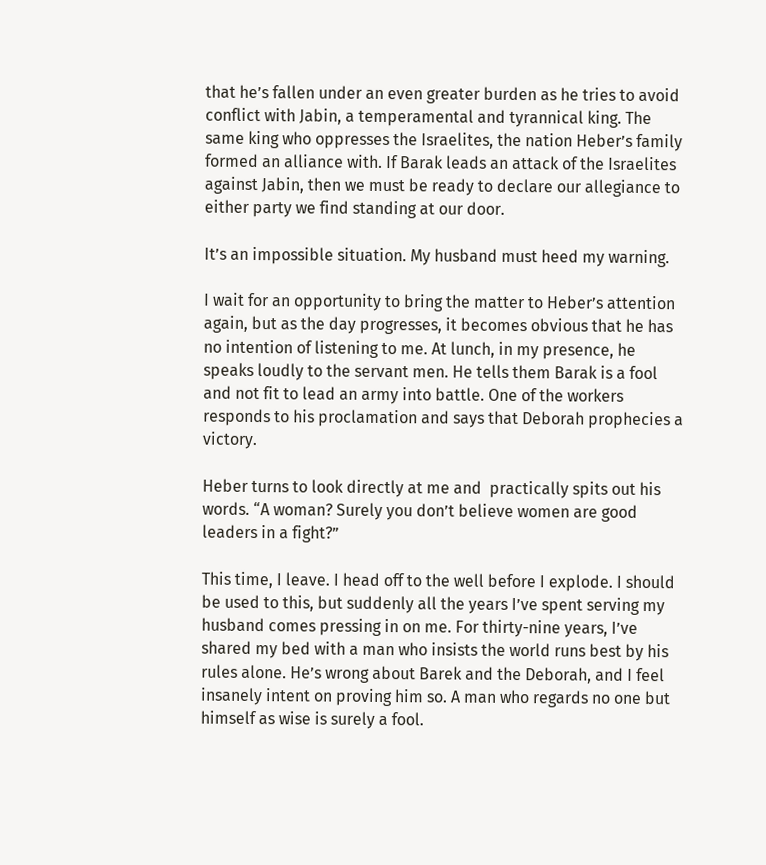that he’s fallen under an even greater burden as he tries to avoid conflict with Jabin, a temperamental and tyrannical king. The same king who oppresses the Israelites, the nation Heber’s family formed an alliance with. If Barak leads an attack of the Israelites against Jabin, then we must be ready to declare our allegiance to either party we find standing at our door.

It’s an impossible situation. My husband must heed my warning.

I wait for an opportunity to bring the matter to Heber’s attention again, but as the day progresses, it becomes obvious that he has no intention of listening to me. At lunch, in my presence, he speaks loudly to the servant men. He tells them Barak is a fool and not fit to lead an army into battle. One of the workers responds to his proclamation and says that Deborah prophecies a victory.

Heber turns to look directly at me and  practically spits out his words. “A woman? Surely you don’t believe women are good leaders in a fight?”

This time, I leave. I head off to the well before I explode. I should be used to this, but suddenly all the years I’ve spent serving my husband comes pressing in on me. For thirty-nine years, I’ve shared my bed with a man who insists the world runs best by his rules alone. He’s wrong about Barek and the Deborah, and I feel insanely intent on proving him so. A man who regards no one but himself as wise is surely a fool.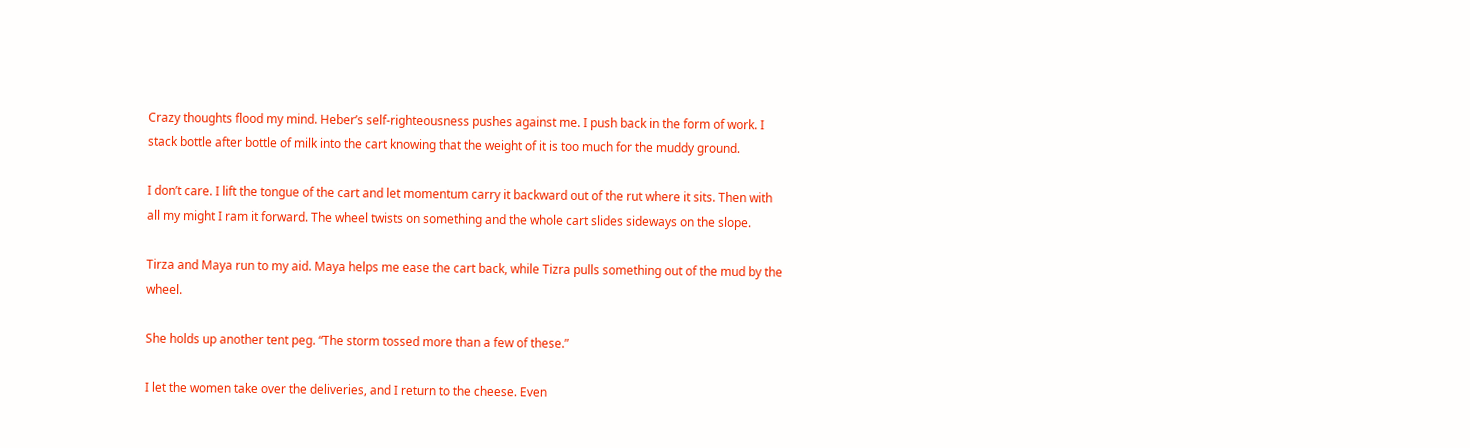Crazy thoughts flood my mind. Heber’s self-righteousness pushes against me. I push back in the form of work. I stack bottle after bottle of milk into the cart knowing that the weight of it is too much for the muddy ground.

I don’t care. I lift the tongue of the cart and let momentum carry it backward out of the rut where it sits. Then with all my might I ram it forward. The wheel twists on something and the whole cart slides sideways on the slope.

Tirza and Maya run to my aid. Maya helps me ease the cart back, while Tizra pulls something out of the mud by the wheel.

She holds up another tent peg. “The storm tossed more than a few of these.”

I let the women take over the deliveries, and I return to the cheese. Even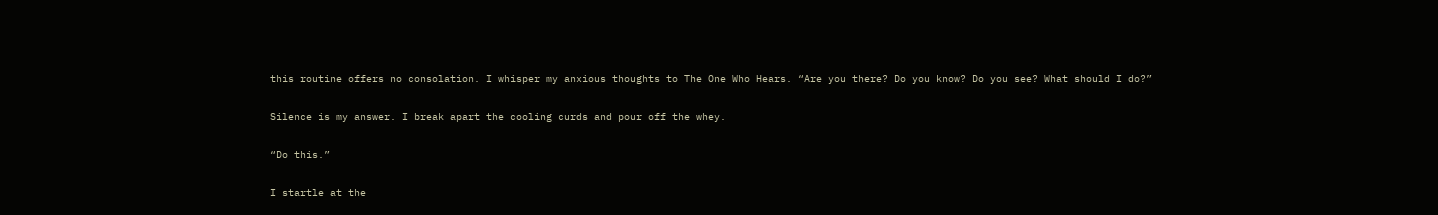this routine offers no consolation. I whisper my anxious thoughts to The One Who Hears. “Are you there? Do you know? Do you see? What should I do?”

Silence is my answer. I break apart the cooling curds and pour off the whey.

“Do this.”

I startle at the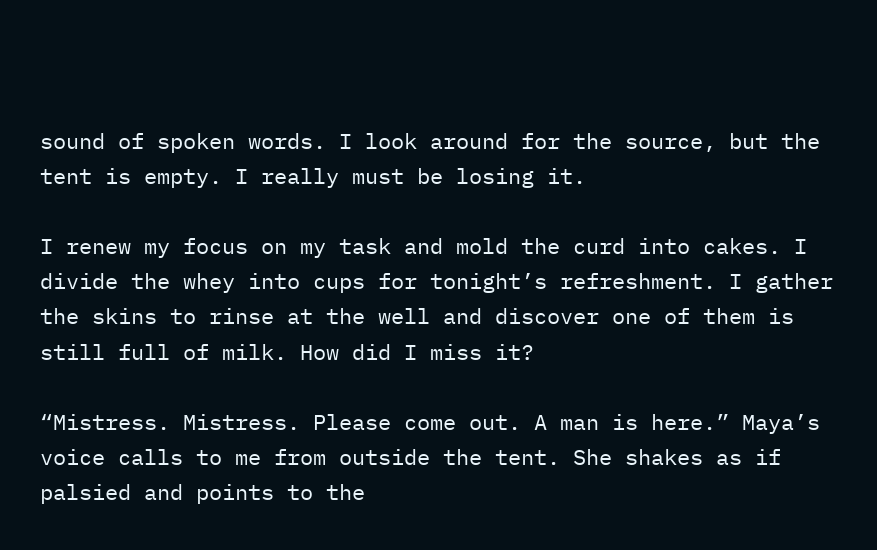sound of spoken words. I look around for the source, but the tent is empty. I really must be losing it.

I renew my focus on my task and mold the curd into cakes. I divide the whey into cups for tonight’s refreshment. I gather the skins to rinse at the well and discover one of them is still full of milk. How did I miss it?

“Mistress. Mistress. Please come out. A man is here.” Maya’s voice calls to me from outside the tent. She shakes as if palsied and points to the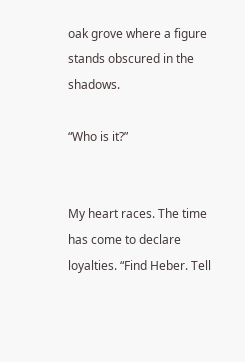oak grove where a figure stands obscured in the shadows.

“Who is it?”


My heart races. The time has come to declare loyalties. “Find Heber. Tell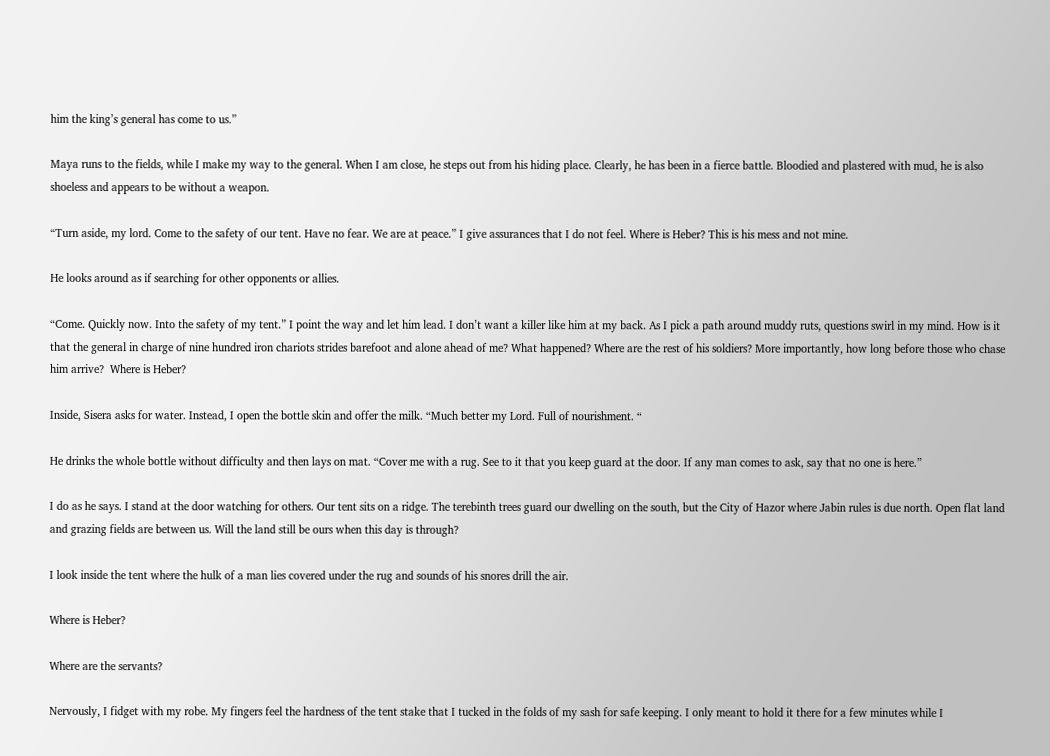him the king’s general has come to us.”

Maya runs to the fields, while I make my way to the general. When I am close, he steps out from his hiding place. Clearly, he has been in a fierce battle. Bloodied and plastered with mud, he is also shoeless and appears to be without a weapon.

“Turn aside, my lord. Come to the safety of our tent. Have no fear. We are at peace.” I give assurances that I do not feel. Where is Heber? This is his mess and not mine.

He looks around as if searching for other opponents or allies.

“Come. Quickly now. Into the safety of my tent.” I point the way and let him lead. I don’t want a killer like him at my back. As I pick a path around muddy ruts, questions swirl in my mind. How is it that the general in charge of nine hundred iron chariots strides barefoot and alone ahead of me? What happened? Where are the rest of his soldiers? More importantly, how long before those who chase him arrive?  Where is Heber?

Inside, Sisera asks for water. Instead, I open the bottle skin and offer the milk. “Much better my Lord. Full of nourishment. “

He drinks the whole bottle without difficulty and then lays on mat. “Cover me with a rug. See to it that you keep guard at the door. If any man comes to ask, say that no one is here.”

I do as he says. I stand at the door watching for others. Our tent sits on a ridge. The terebinth trees guard our dwelling on the south, but the City of Hazor where Jabin rules is due north. Open flat land and grazing fields are between us. Will the land still be ours when this day is through?

I look inside the tent where the hulk of a man lies covered under the rug and sounds of his snores drill the air.

Where is Heber?

Where are the servants?

Nervously, I fidget with my robe. My fingers feel the hardness of the tent stake that I tucked in the folds of my sash for safe keeping. I only meant to hold it there for a few minutes while I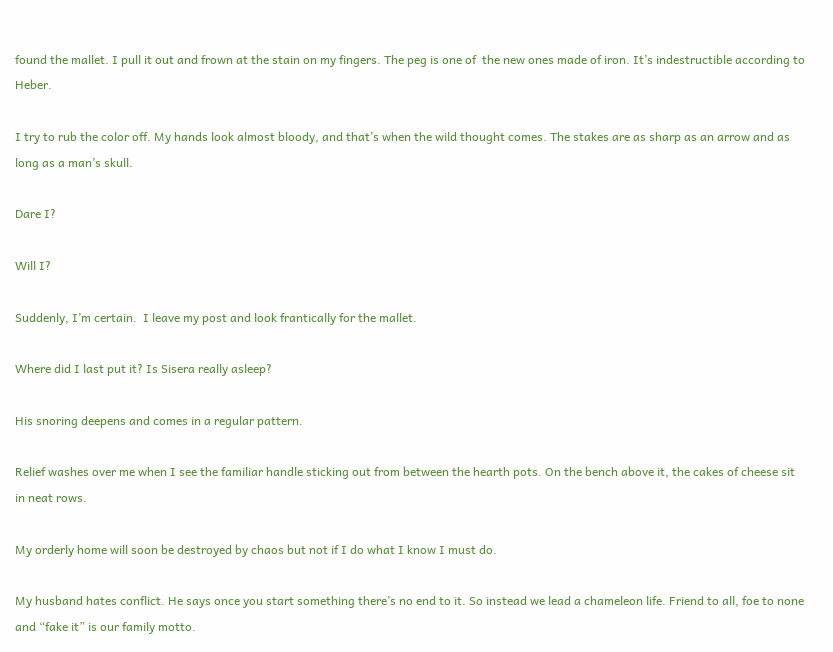found the mallet. I pull it out and frown at the stain on my fingers. The peg is one of  the new ones made of iron. It’s indestructible according to Heber.

I try to rub the color off. My hands look almost bloody, and that’s when the wild thought comes. The stakes are as sharp as an arrow and as long as a man’s skull.

Dare I?

Will I?

Suddenly, I’m certain.  I leave my post and look frantically for the mallet.

Where did I last put it? Is Sisera really asleep?

His snoring deepens and comes in a regular pattern.

Relief washes over me when I see the familiar handle sticking out from between the hearth pots. On the bench above it, the cakes of cheese sit in neat rows.

My orderly home will soon be destroyed by chaos but not if I do what I know I must do.

My husband hates conflict. He says once you start something there’s no end to it. So instead we lead a chameleon life. Friend to all, foe to none and “fake it” is our family motto.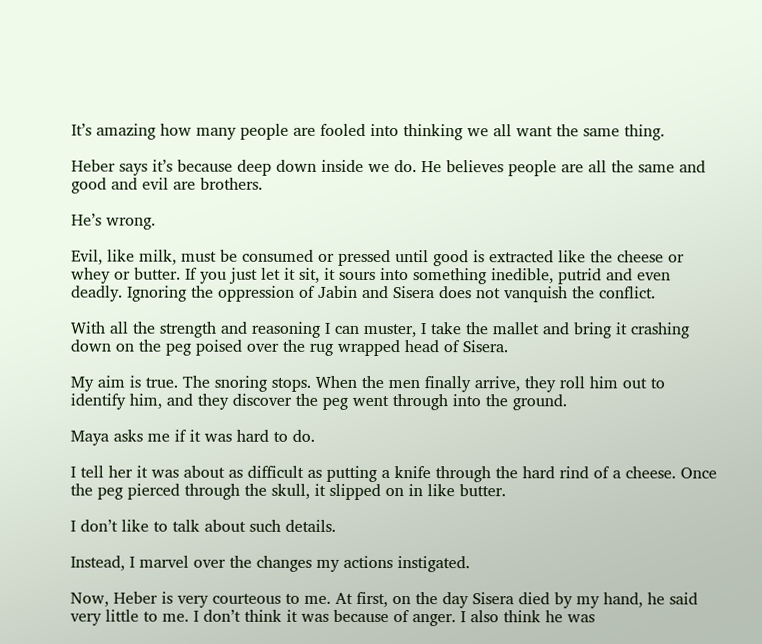It’s amazing how many people are fooled into thinking we all want the same thing.

Heber says it’s because deep down inside we do. He believes people are all the same and good and evil are brothers.

He’s wrong.

Evil, like milk, must be consumed or pressed until good is extracted like the cheese or whey or butter. If you just let it sit, it sours into something inedible, putrid and even deadly. Ignoring the oppression of Jabin and Sisera does not vanquish the conflict.

With all the strength and reasoning I can muster, I take the mallet and bring it crashing down on the peg poised over the rug wrapped head of Sisera.

My aim is true. The snoring stops. When the men finally arrive, they roll him out to identify him, and they discover the peg went through into the ground.

Maya asks me if it was hard to do.

I tell her it was about as difficult as putting a knife through the hard rind of a cheese. Once the peg pierced through the skull, it slipped on in like butter.

I don’t like to talk about such details.

Instead, I marvel over the changes my actions instigated.

Now, Heber is very courteous to me. At first, on the day Sisera died by my hand, he said very little to me. I don’t think it was because of anger. I also think he was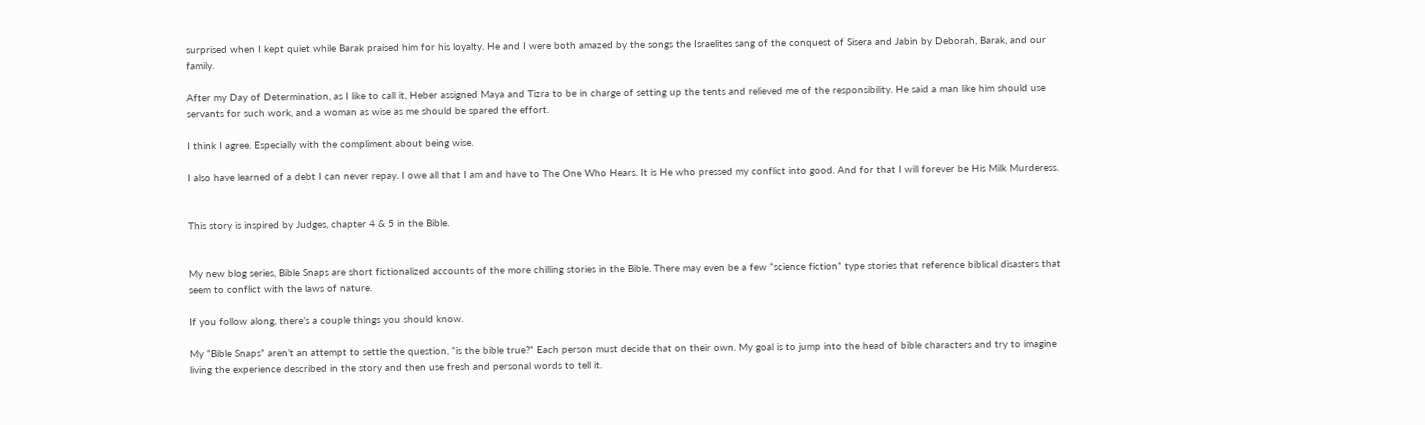surprised when I kept quiet while Barak praised him for his loyalty. He and I were both amazed by the songs the Israelites sang of the conquest of Sisera and Jabin by Deborah, Barak, and our family.

After my Day of Determination, as I like to call it, Heber assigned Maya and Tizra to be in charge of setting up the tents and relieved me of the responsibility. He said a man like him should use servants for such work, and a woman as wise as me should be spared the effort.

I think I agree. Especially with the compliment about being wise.

I also have learned of a debt I can never repay. I owe all that I am and have to The One Who Hears. It is He who pressed my conflict into good. And for that I will forever be His Milk Murderess.


This story is inspired by Judges, chapter 4 & 5 in the Bible.


My new blog series, Bible Snaps are short fictionalized accounts of the more chilling stories in the Bible. There may even be a few “science fiction” type stories that reference biblical disasters that seem to conflict with the laws of nature.

If you follow along, there’s a couple things you should know.

My “Bible Snaps” aren’t an attempt to settle the question, “is the bible true?” Each person must decide that on their own. My goal is to jump into the head of bible characters and try to imagine living the experience described in the story and then use fresh and personal words to tell it.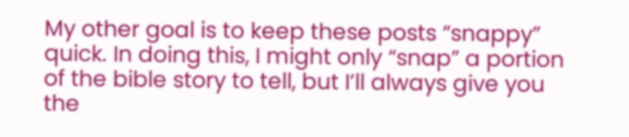My other goal is to keep these posts “snappy” quick. In doing this, I might only “snap” a portion of the bible story to tell, but I’ll always give you the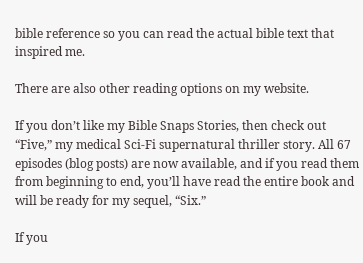bible reference so you can read the actual bible text that inspired me.

There are also other reading options on my website.

If you don’t like my Bible Snaps Stories, then check out “Five,” my medical Sci-Fi supernatural thriller story. All 67 episodes (blog posts) are now available, and if you read them from beginning to end, you’ll have read the entire book and will be ready for my sequel, “Six.”

If you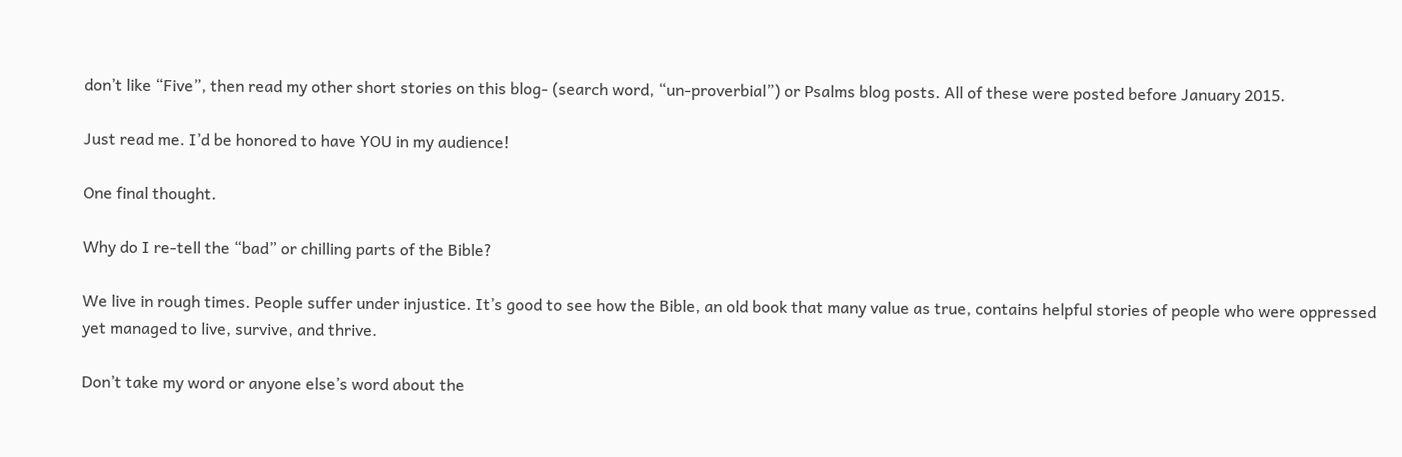don’t like “Five”, then read my other short stories on this blog- (search word, “un-proverbial”) or Psalms blog posts. All of these were posted before January 2015.

Just read me. I’d be honored to have YOU in my audience!

One final thought.

Why do I re-tell the “bad” or chilling parts of the Bible?

We live in rough times. People suffer under injustice. It’s good to see how the Bible, an old book that many value as true, contains helpful stories of people who were oppressed yet managed to live, survive, and thrive.

Don’t take my word or anyone else’s word about the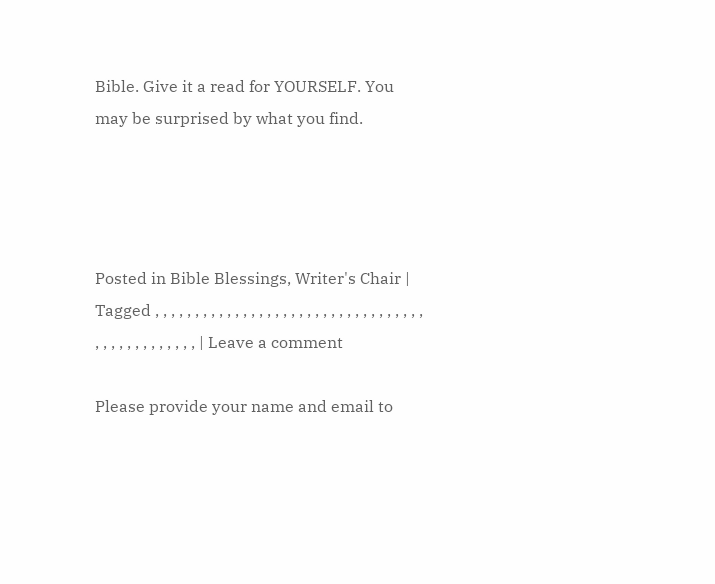Bible. Give it a read for YOURSELF. You may be surprised by what you find.




Posted in Bible Blessings, Writer's Chair | Tagged , , , , , , , , , , , , , , , , , , , , , , , , , , , , , , , , , , , , , , , , , , , , , , , | Leave a comment

Please provide your name and email to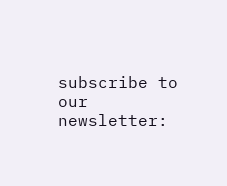subscribe to our newsletter: